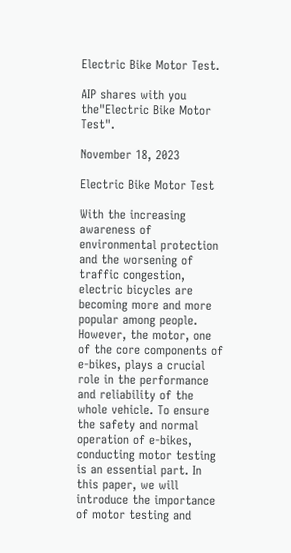Electric Bike Motor Test.

AIP shares with you the"Electric Bike Motor Test".

November 18, 2023

Electric Bike Motor Test

With the increasing awareness of environmental protection and the worsening of traffic congestion, electric bicycles are becoming more and more popular among people. However, the motor, one of the core components of e-bikes, plays a crucial role in the performance and reliability of the whole vehicle. To ensure the safety and normal operation of e-bikes, conducting motor testing is an essential part. In this paper, we will introduce the importance of motor testing and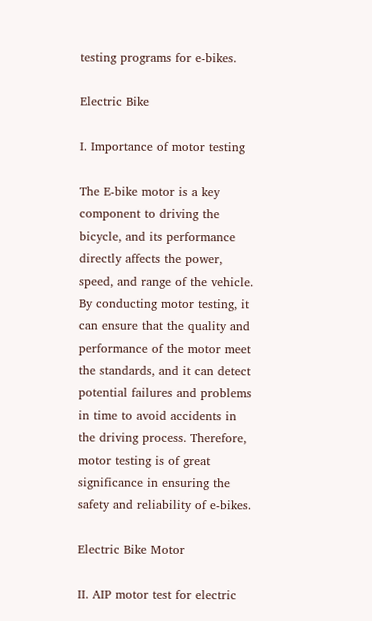testing programs for e-bikes.

Electric Bike

I. Importance of motor testing

The E-bike motor is a key component to driving the bicycle, and its performance directly affects the power, speed, and range of the vehicle. By conducting motor testing, it can ensure that the quality and performance of the motor meet the standards, and it can detect potential failures and problems in time to avoid accidents in the driving process. Therefore, motor testing is of great significance in ensuring the safety and reliability of e-bikes.

Electric Bike Motor

Ⅱ. AIP motor test for electric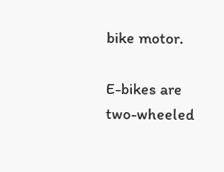bike motor.

E-bikes are two-wheeled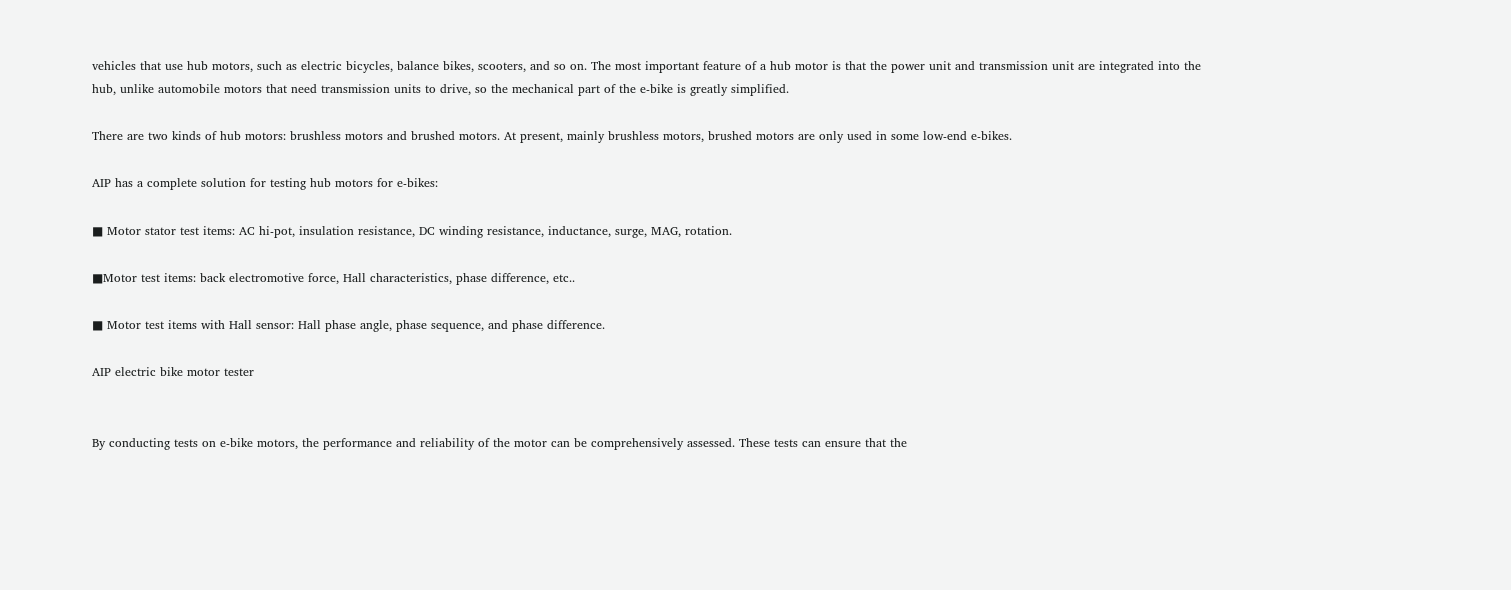vehicles that use hub motors, such as electric bicycles, balance bikes, scooters, and so on. The most important feature of a hub motor is that the power unit and transmission unit are integrated into the hub, unlike automobile motors that need transmission units to drive, so the mechanical part of the e-bike is greatly simplified.

There are two kinds of hub motors: brushless motors and brushed motors. At present, mainly brushless motors, brushed motors are only used in some low-end e-bikes.

AIP has a complete solution for testing hub motors for e-bikes:

■ Motor stator test items: AC hi-pot, insulation resistance, DC winding resistance, inductance, surge, MAG, rotation.

■Motor test items: back electromotive force, Hall characteristics, phase difference, etc..

■ Motor test items with Hall sensor: Hall phase angle, phase sequence, and phase difference.

AIP electric bike motor tester


By conducting tests on e-bike motors, the performance and reliability of the motor can be comprehensively assessed. These tests can ensure that the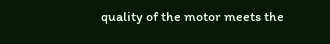quality of the motor meets the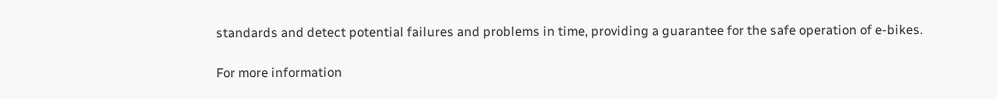standards and detect potential failures and problems in time, providing a guarantee for the safe operation of e-bikes.

For more information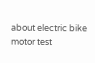about electric bike motor test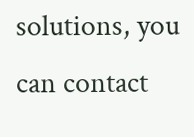solutions, you can contact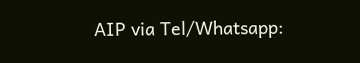AIP via Tel/Whatsapp: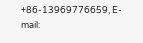+86-13969776659, E-mail: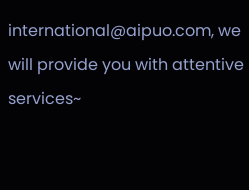international@aipuo.com, we will provide you with attentive services~